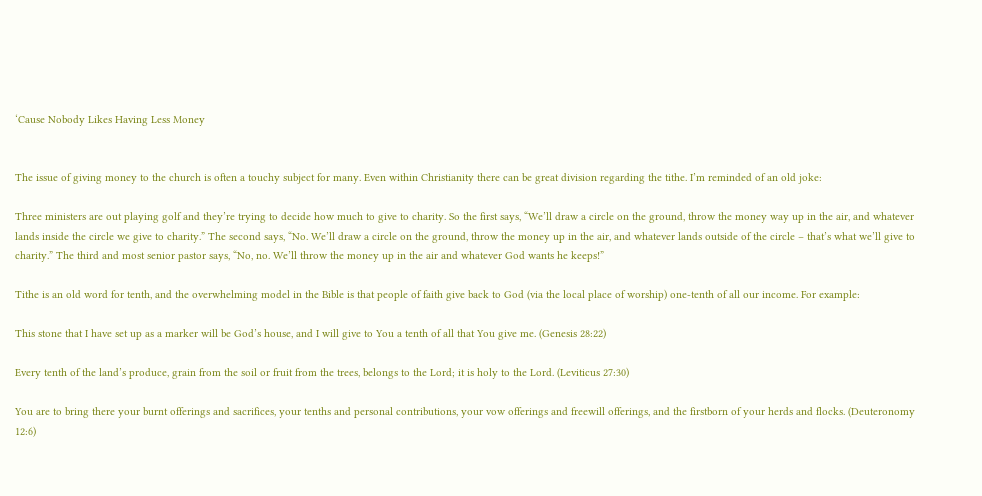‘Cause Nobody Likes Having Less Money


The issue of giving money to the church is often a touchy subject for many. Even within Christianity there can be great division regarding the tithe. I’m reminded of an old joke:

Three ministers are out playing golf and they’re trying to decide how much to give to charity. So the first says, “We’ll draw a circle on the ground, throw the money way up in the air, and whatever lands inside the circle we give to charity.” The second says, “No. We’ll draw a circle on the ground, throw the money up in the air, and whatever lands outside of the circle – that’s what we’ll give to charity.” The third and most senior pastor says, “No, no. We’ll throw the money up in the air and whatever God wants he keeps!”

Tithe is an old word for tenth, and the overwhelming model in the Bible is that people of faith give back to God (via the local place of worship) one-tenth of all our income. For example:

This stone that I have set up as a marker will be God’s house, and I will give to You a tenth of all that You give me. (Genesis 28:22)

Every tenth of the land’s produce, grain from the soil or fruit from the trees, belongs to the Lord; it is holy to the Lord. (Leviticus 27:30)

You are to bring there your burnt offerings and sacrifices, your tenths and personal contributions, your vow offerings and freewill offerings, and the firstborn of your herds and flocks. (Deuteronomy 12:6)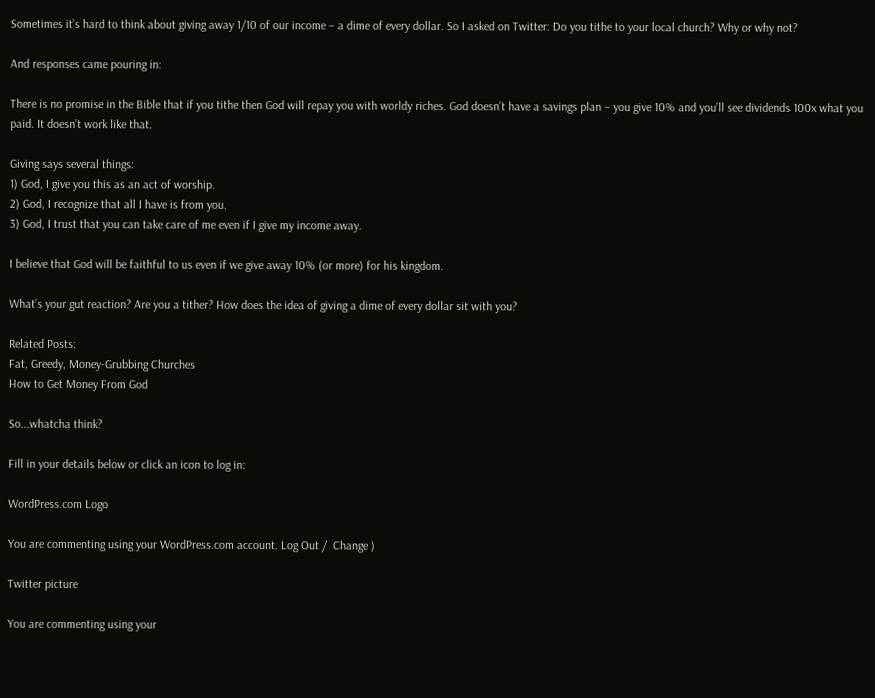Sometimes it’s hard to think about giving away 1/10 of our income – a dime of every dollar. So I asked on Twitter: Do you tithe to your local church? Why or why not?

And responses came pouring in:

There is no promise in the Bible that if you tithe then God will repay you with worldy riches. God doesn’t have a savings plan – you give 10% and you’ll see dividends 100x what you paid. It doesn’t work like that.

Giving says several things:
1) God, I give you this as an act of worship.
2) God, I recognize that all I have is from you.
3) God, I trust that you can take care of me even if I give my income away.

I believe that God will be faithful to us even if we give away 10% (or more) for his kingdom.

What’s your gut reaction? Are you a tither? How does the idea of giving a dime of every dollar sit with you?

Related Posts:
Fat, Greedy, Money-Grubbing Churches
How to Get Money From God

So...whatcha think?

Fill in your details below or click an icon to log in:

WordPress.com Logo

You are commenting using your WordPress.com account. Log Out /  Change )

Twitter picture

You are commenting using your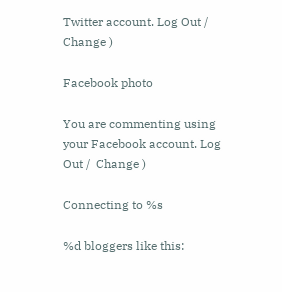Twitter account. Log Out /  Change )

Facebook photo

You are commenting using your Facebook account. Log Out /  Change )

Connecting to %s

%d bloggers like this: